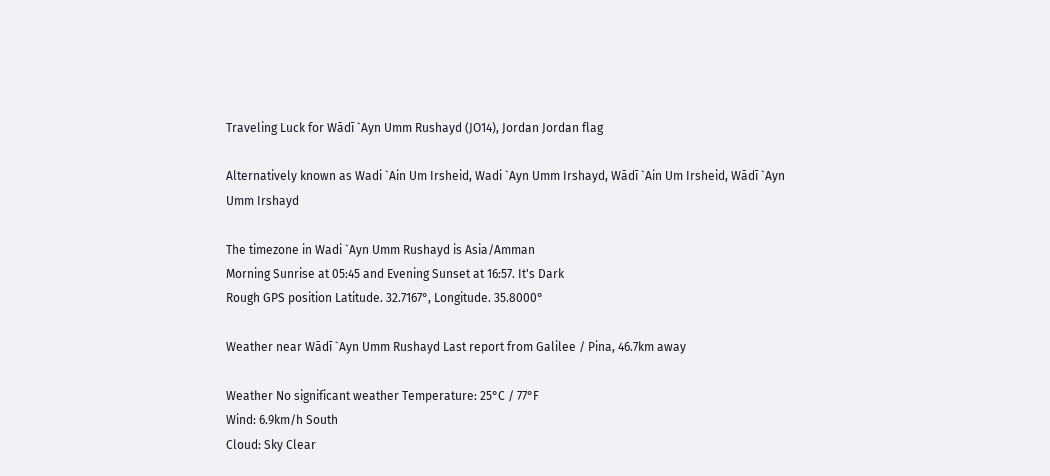Traveling Luck for Wādī `Ayn Umm Rushayd (JO14), Jordan Jordan flag

Alternatively known as Wadi `Ain Um Irsheid, Wadi `Ayn Umm Irshayd, Wādī `Ain Um Irsheid, Wādī `Ayn Umm Irshayd

The timezone in Wadi `Ayn Umm Rushayd is Asia/Amman
Morning Sunrise at 05:45 and Evening Sunset at 16:57. It's Dark
Rough GPS position Latitude. 32.7167°, Longitude. 35.8000°

Weather near Wādī `Ayn Umm Rushayd Last report from Galilee / Pina, 46.7km away

Weather No significant weather Temperature: 25°C / 77°F
Wind: 6.9km/h South
Cloud: Sky Clear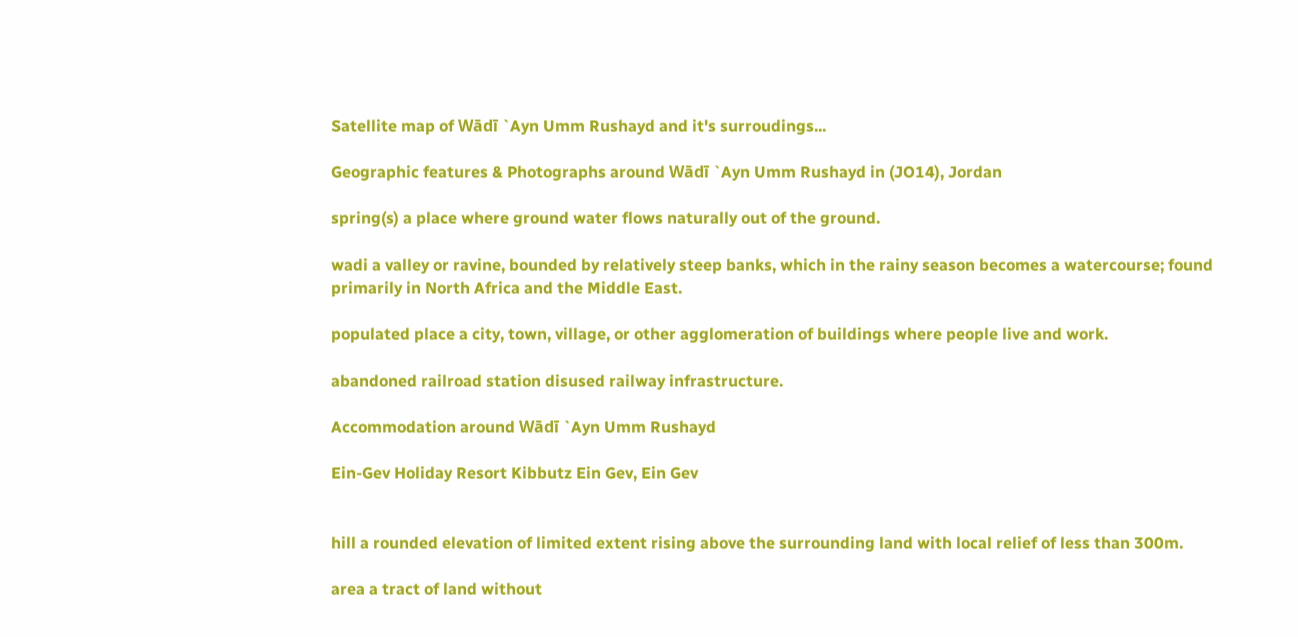Satellite map of Wādī `Ayn Umm Rushayd and it's surroudings...

Geographic features & Photographs around Wādī `Ayn Umm Rushayd in (JO14), Jordan

spring(s) a place where ground water flows naturally out of the ground.

wadi a valley or ravine, bounded by relatively steep banks, which in the rainy season becomes a watercourse; found primarily in North Africa and the Middle East.

populated place a city, town, village, or other agglomeration of buildings where people live and work.

abandoned railroad station disused railway infrastructure.

Accommodation around Wādī `Ayn Umm Rushayd

Ein-Gev Holiday Resort Kibbutz Ein Gev, Ein Gev


hill a rounded elevation of limited extent rising above the surrounding land with local relief of less than 300m.

area a tract of land without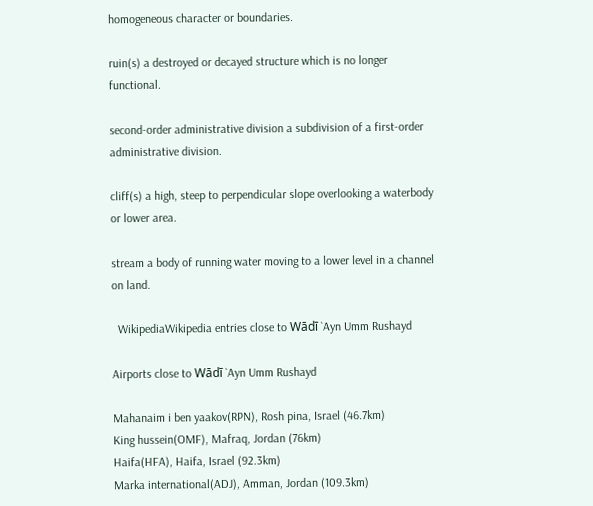homogeneous character or boundaries.

ruin(s) a destroyed or decayed structure which is no longer functional.

second-order administrative division a subdivision of a first-order administrative division.

cliff(s) a high, steep to perpendicular slope overlooking a waterbody or lower area.

stream a body of running water moving to a lower level in a channel on land.

  WikipediaWikipedia entries close to Wādī `Ayn Umm Rushayd

Airports close to Wādī `Ayn Umm Rushayd

Mahanaim i ben yaakov(RPN), Rosh pina, Israel (46.7km)
King hussein(OMF), Mafraq, Jordan (76km)
Haifa(HFA), Haifa, Israel (92.3km)
Marka international(ADJ), Amman, Jordan (109.3km)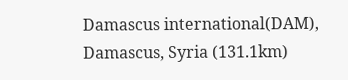Damascus international(DAM), Damascus, Syria (131.1km)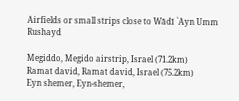Airfields or small strips close to Wādī `Ayn Umm Rushayd

Megiddo, Megido airstrip, Israel (71.2km)
Ramat david, Ramat david, Israel (75.2km)
Eyn shemer, Eyn-shemer,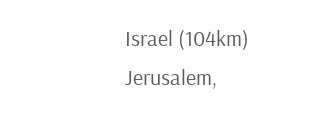Israel (104km)
Jerusalem,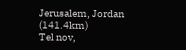Jerusalem, Jordan (141.4km)
Tel nov,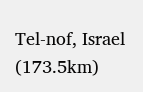Tel-nof, Israel (173.5km)